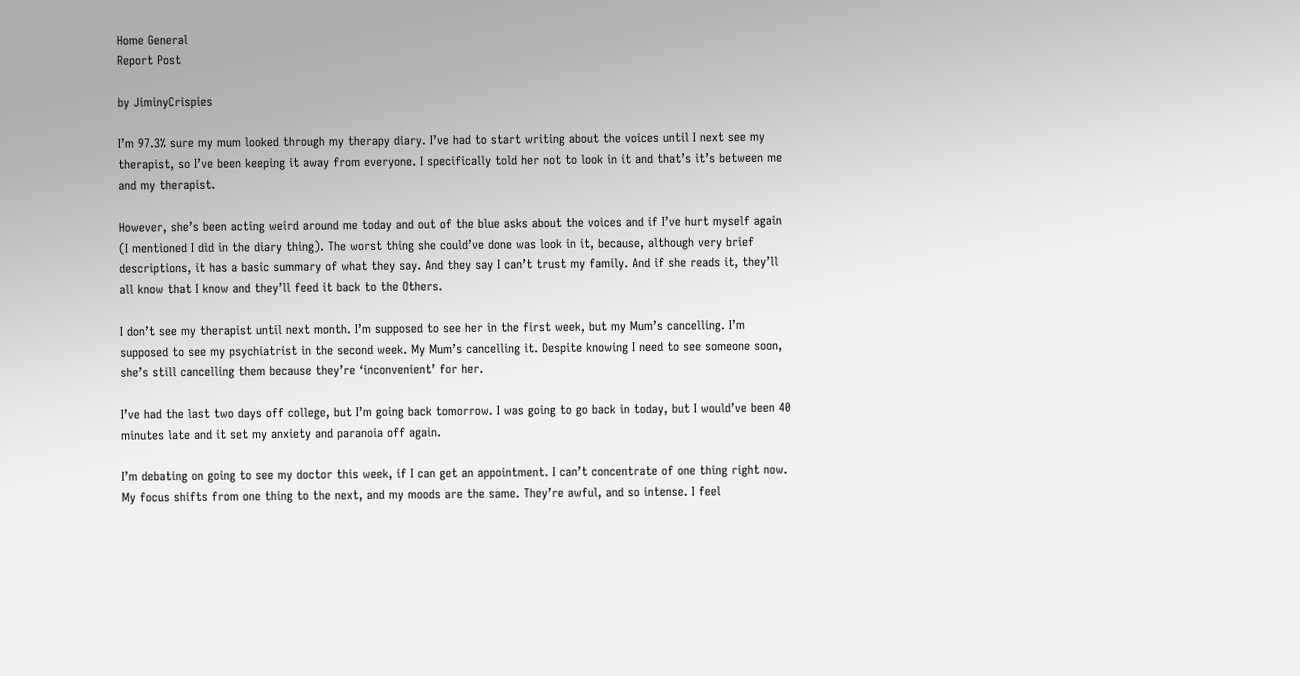Home General
Report Post

by JiminyCrispies

I’m 97.3% sure my mum looked through my therapy diary. I’ve had to start writing about the voices until I next see my therapist, so I’ve been keeping it away from everyone. I specifically told her not to look in it and that’s it’s between me and my therapist.

However, she’s been acting weird around me today and out of the blue asks about the voices and if I’ve hurt myself again (I mentioned I did in the diary thing). The worst thing she could’ve done was look in it, because, although very brief descriptions, it has a basic summary of what they say. And they say I can’t trust my family. And if she reads it, they’ll all know that I know and they’ll feed it back to the Others.

I don’t see my therapist until next month. I’m supposed to see her in the first week, but my Mum’s cancelling. I’m supposed to see my psychiatrist in the second week. My Mum’s cancelling it. Despite knowing I need to see someone soon, she’s still cancelling them because they’re ‘inconvenient’ for her.

I’ve had the last two days off college, but I’m going back tomorrow. I was going to go back in today, but I would’ve been 40 minutes late and it set my anxiety and paranoia off again.

I’m debating on going to see my doctor this week, if I can get an appointment. I can’t concentrate of one thing right now. My focus shifts from one thing to the next, and my moods are the same. They’re awful, and so intense. I feel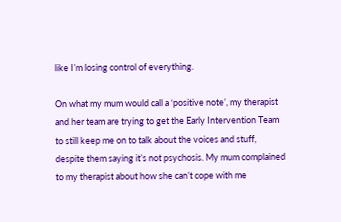like I’m losing control of everything.

On what my mum would call a ‘positive note’, my therapist and her team are trying to get the Early Intervention Team to still keep me on to talk about the voices and stuff, despite them saying it’s not psychosis. My mum complained to my therapist about how she can’t cope with me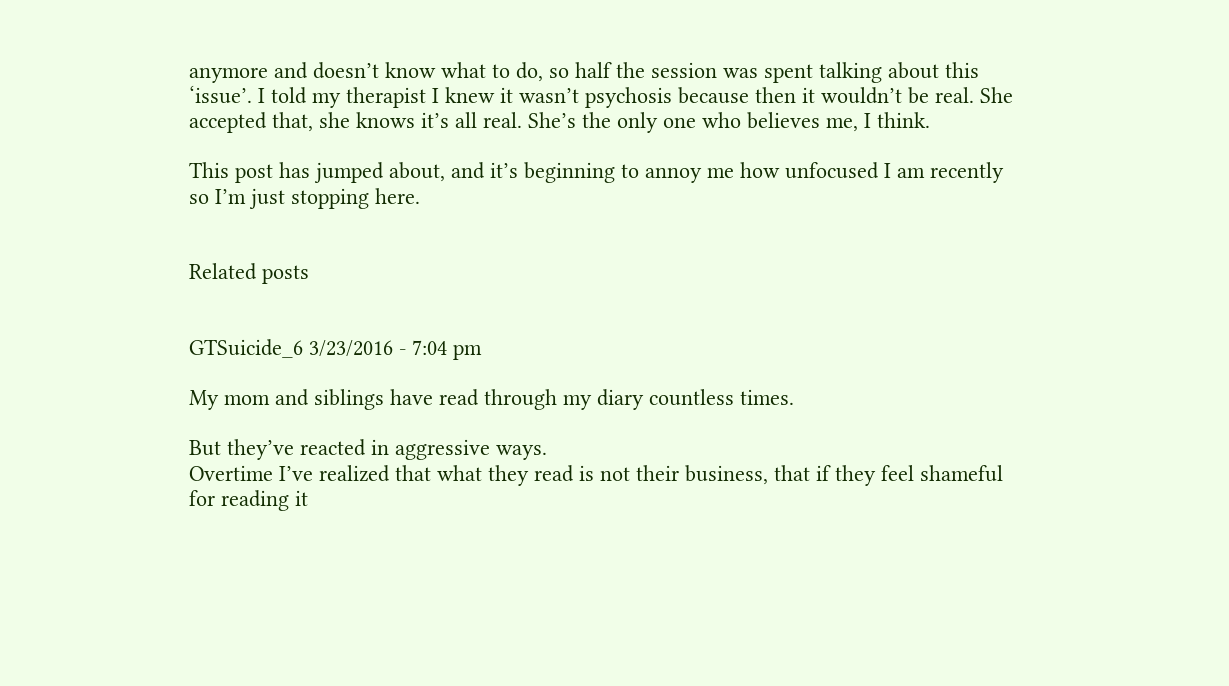anymore and doesn’t know what to do, so half the session was spent talking about this ‘issue’. I told my therapist I knew it wasn’t psychosis because then it wouldn’t be real. She accepted that, she knows it’s all real. She’s the only one who believes me, I think.

This post has jumped about, and it’s beginning to annoy me how unfocused I am recently so I’m just stopping here.


Related posts


GTSuicide_6 3/23/2016 - 7:04 pm

My mom and siblings have read through my diary countless times.

But they’ve reacted in aggressive ways.
Overtime I’ve realized that what they read is not their business, that if they feel shameful for reading it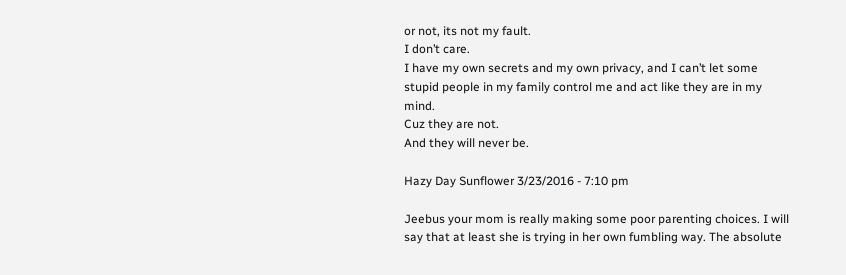or not, its not my fault.
I don’t care.
I have my own secrets and my own privacy, and I can’t let some stupid people in my family control me and act like they are in my mind.
Cuz they are not.
And they will never be.

Hazy Day Sunflower 3/23/2016 - 7:10 pm

Jeebus your mom is really making some poor parenting choices. I will say that at least she is trying in her own fumbling way. The absolute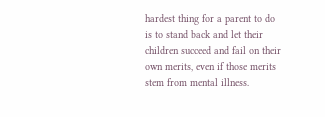hardest thing for a parent to do is to stand back and let their children succeed and fail on their own merits, even if those merits stem from mental illness.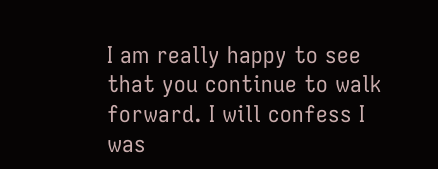I am really happy to see that you continue to walk forward. I will confess I was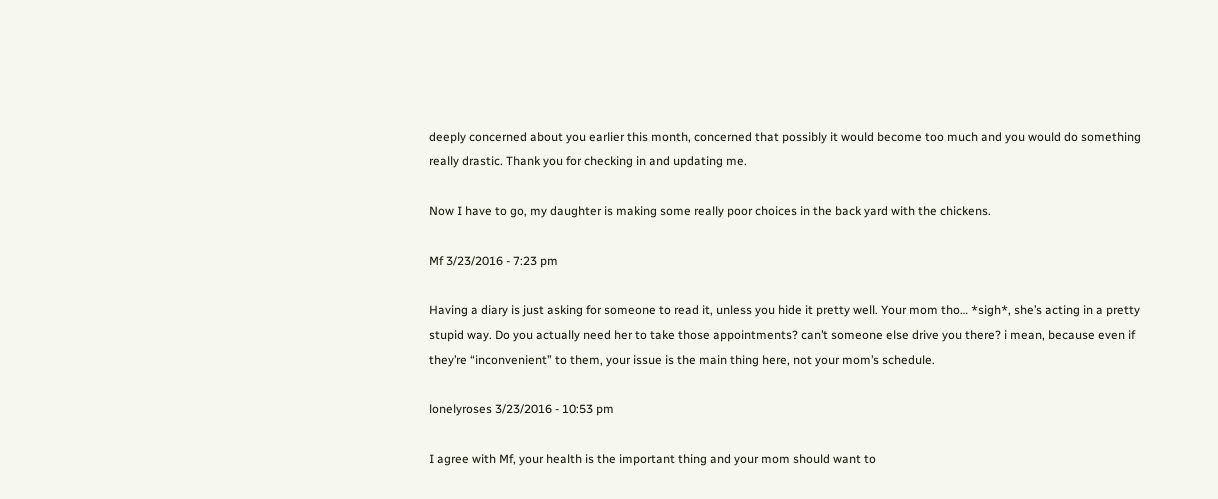deeply concerned about you earlier this month, concerned that possibly it would become too much and you would do something really drastic. Thank you for checking in and updating me.

Now I have to go, my daughter is making some really poor choices in the back yard with the chickens.

Mf 3/23/2016 - 7:23 pm

Having a diary is just asking for someone to read it, unless you hide it pretty well. Your mom tho… *sigh*, she’s acting in a pretty stupid way. Do you actually need her to take those appointments? can’t someone else drive you there? i mean, because even if they’re “inconvenient” to them, your issue is the main thing here, not your mom’s schedule.

lonelyroses 3/23/2016 - 10:53 pm

I agree with Mf, your health is the important thing and your mom should want to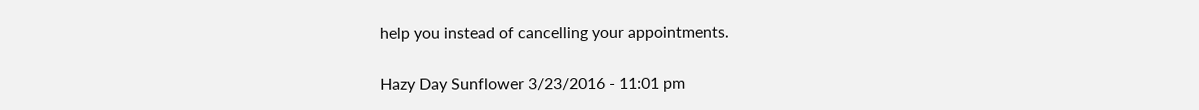help you instead of cancelling your appointments.

Hazy Day Sunflower 3/23/2016 - 11:01 pm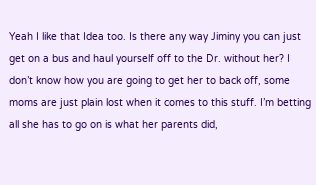Yeah I like that Idea too. Is there any way Jiminy you can just get on a bus and haul yourself off to the Dr. without her? I don’t know how you are going to get her to back off, some moms are just plain lost when it comes to this stuff. I’m betting all she has to go on is what her parents did,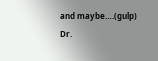and maybe….(gulp) Dr.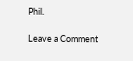Phil.

Leave a Comment